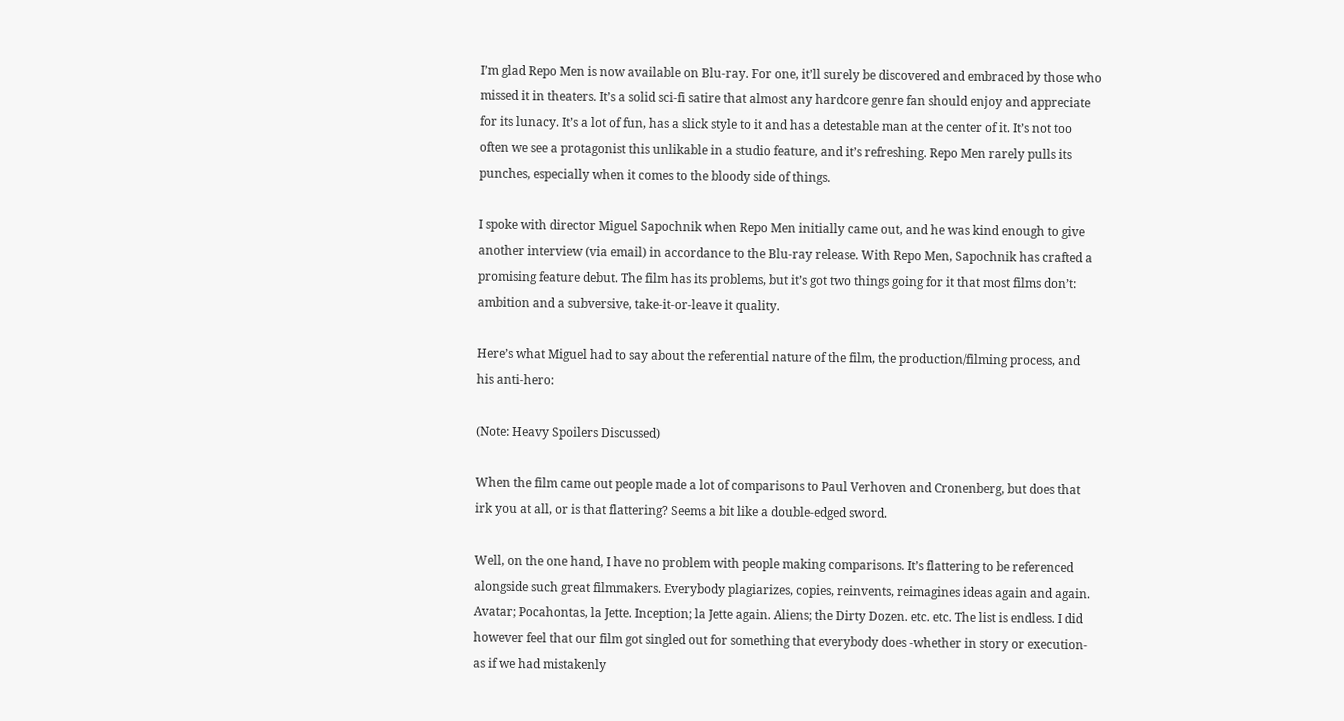I’m glad Repo Men is now available on Blu-ray. For one, it’ll surely be discovered and embraced by those who missed it in theaters. It’s a solid sci-fi satire that almost any hardcore genre fan should enjoy and appreciate for its lunacy. It’s a lot of fun, has a slick style to it and has a detestable man at the center of it. It’s not too often we see a protagonist this unlikable in a studio feature, and it’s refreshing. Repo Men rarely pulls its punches, especially when it comes to the bloody side of things.

I spoke with director Miguel Sapochnik when Repo Men initially came out, and he was kind enough to give another interview (via email) in accordance to the Blu-ray release. With Repo Men, Sapochnik has crafted a promising feature debut. The film has its problems, but it’s got two things going for it that most films don’t: ambition and a subversive, take-it-or-leave it quality.

Here’s what Miguel had to say about the referential nature of the film, the production/filming process, and his anti-hero:

(Note: Heavy Spoilers Discussed)

When the film came out people made a lot of comparisons to Paul Verhoven and Cronenberg, but does that irk you at all, or is that flattering? Seems a bit like a double-edged sword.

Well, on the one hand, I have no problem with people making comparisons. It’s flattering to be referenced alongside such great filmmakers. Everybody plagiarizes, copies, reinvents, reimagines ideas again and again. Avatar; Pocahontas, la Jette. Inception; la Jette again. Aliens; the Dirty Dozen. etc. etc. The list is endless. I did however feel that our film got singled out for something that everybody does -whether in story or execution- as if we had mistakenly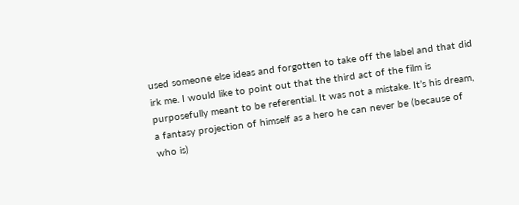used someone else ideas and forgotten to take off the label and that did irk me. I would like to point out that the third act of the film is purposefully meant to be referential. It was not a mistake. It’s his dream, a fantasy projection of himself as a hero he can never be (because of who is)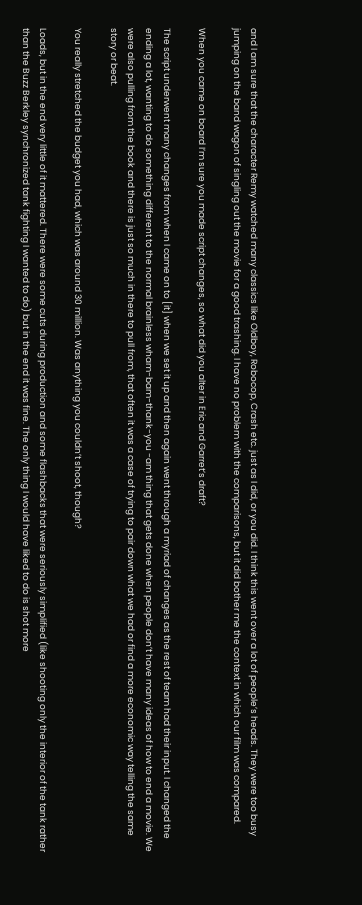and I am sure that the character Remy watched many classics like Oldboy, Robocop, Crash etc. just as I did, or you did. I think this went over a lot of people’s heads. They were too busy jumping on the band wagon of singling out the movie for a good trashing. I have no problem with the comparisons, but it did bother me the context in which our film was compared.

When you came on board I’m sure you made script changes, so what did you alter in Eric and Garret’s draft?

The script underwent many changes from when I came on to [it] when we set it up and then again went through a myriad of changes as the rest of team had their input. I changed the ending a lot, wanting to do something different to the normal brainless wham-bam-thank-you -am thing that gets done when people don’t have many ideas of how to end a movie. We were also pulling from the book and there is just so much in there to pull from, that often it was a case of trying to pair down what we had or find a more economic way telling the same story or beat.

You really stretched the budget you had, which was around 30 million. Was anything you couldn’t shoot, though?

Loads, but in the end very little of it mattered. There were some cuts during production and some flashbacks that were seriously simplified (like shooting only the interior of the tank rather than the Buzz Berkley synchronized tank fighting I wanted to do) but in the end it was fine. The only thing I would have liked to do is shot more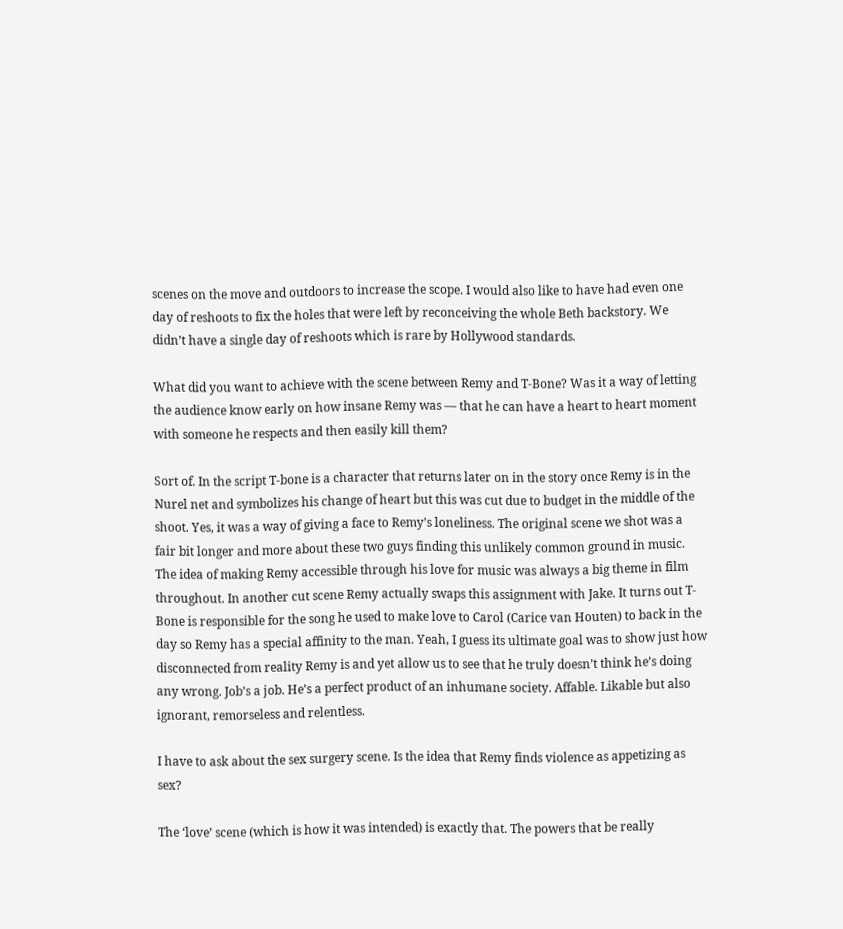scenes on the move and outdoors to increase the scope. I would also like to have had even one day of reshoots to fix the holes that were left by reconceiving the whole Beth backstory. We didn’t have a single day of reshoots which is rare by Hollywood standards.

What did you want to achieve with the scene between Remy and T-Bone? Was it a way of letting the audience know early on how insane Remy was — that he can have a heart to heart moment with someone he respects and then easily kill them?

Sort of. In the script T-bone is a character that returns later on in the story once Remy is in the Nurel net and symbolizes his change of heart but this was cut due to budget in the middle of the shoot. Yes, it was a way of giving a face to Remy’s loneliness. The original scene we shot was a fair bit longer and more about these two guys finding this unlikely common ground in music. The idea of making Remy accessible through his love for music was always a big theme in film throughout. In another cut scene Remy actually swaps this assignment with Jake. It turns out T-Bone is responsible for the song he used to make love to Carol (Carice van Houten) to back in the day so Remy has a special affinity to the man. Yeah, I guess its ultimate goal was to show just how disconnected from reality Remy is and yet allow us to see that he truly doesn’t think he’s doing any wrong. Job’s a job. He’s a perfect product of an inhumane society. Affable. Likable but also ignorant, remorseless and relentless.

I have to ask about the sex surgery scene. Is the idea that Remy finds violence as appetizing as sex?

The ‘love’ scene (which is how it was intended) is exactly that. The powers that be really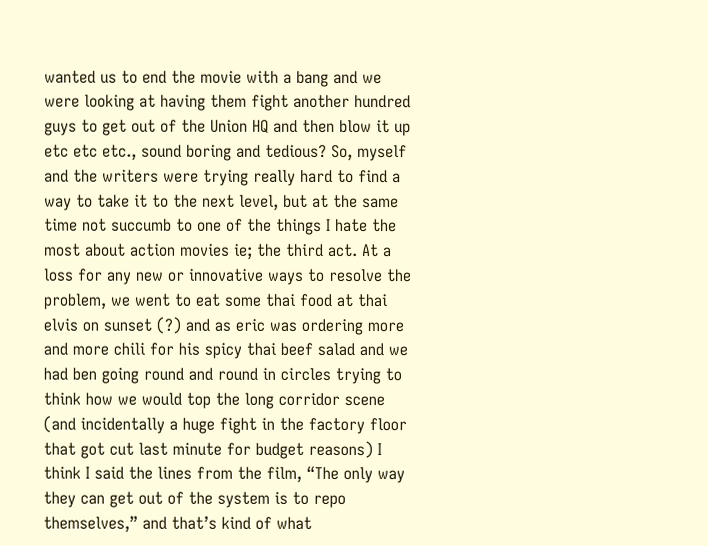wanted us to end the movie with a bang and we were looking at having them fight another hundred guys to get out of the Union HQ and then blow it up etc etc etc., sound boring and tedious? So, myself and the writers were trying really hard to find a way to take it to the next level, but at the same time not succumb to one of the things I hate the most about action movies ie; the third act. At a loss for any new or innovative ways to resolve the problem, we went to eat some thai food at thai elvis on sunset (?) and as eric was ordering more and more chili for his spicy thai beef salad and we had ben going round and round in circles trying to think how we would top the long corridor scene (and incidentally a huge fight in the factory floor that got cut last minute for budget reasons) I think I said the lines from the film, “The only way they can get out of the system is to repo themselves,” and that’s kind of what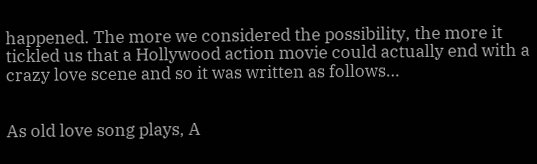happened. The more we considered the possibility, the more it tickled us that a Hollywood action movie could actually end with a crazy love scene and so it was written as follows…


As old love song plays, A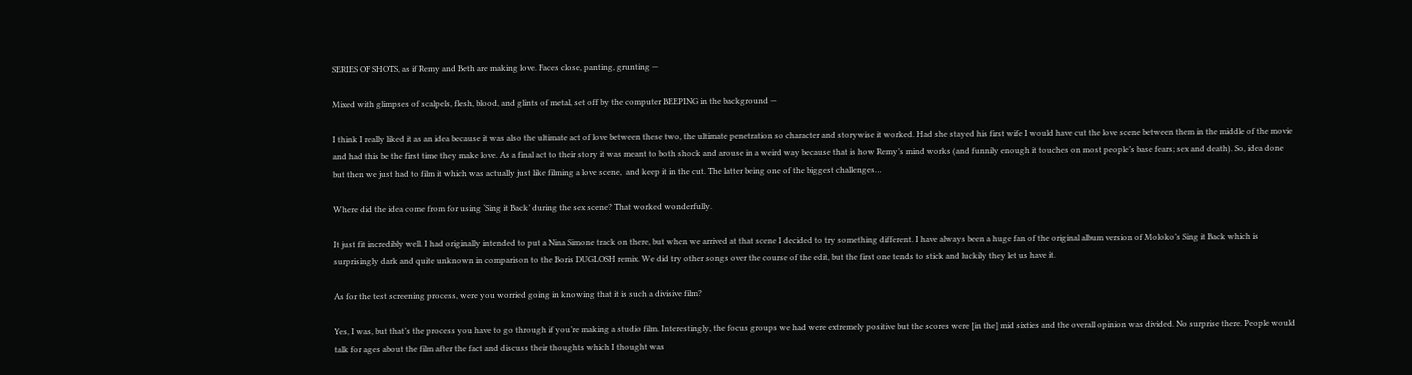SERIES OF SHOTS, as if Remy and Beth are making love. Faces close, panting, grunting —

Mixed with glimpses of scalpels, flesh, blood, and glints of metal, set off by the computer BEEPING in the background —

I think I really liked it as an idea because it was also the ultimate act of love between these two, the ultimate penetration so character and storywise it worked. Had she stayed his first wife I would have cut the love scene between them in the middle of the movie and had this be the first time they make love. As a final act to their story it was meant to both shock and arouse in a weird way because that is how Remy’s mind works (and funnily enough it touches on most people’s base fears; sex and death). So, idea done but then we just had to film it which was actually just like filming a love scene,  and keep it in the cut. The latter being one of the biggest challenges…

Where did the idea come from for using ‘Sing it Back’ during the sex scene? That worked wonderfully.

It just fit incredibly well. I had originally intended to put a Nina Simone track on there, but when we arrived at that scene I decided to try something different. I have always been a huge fan of the original album version of Moloko’s Sing it Back which is surprisingly dark and quite unknown in comparison to the Boris DUGLOSH remix. We did try other songs over the course of the edit, but the first one tends to stick and luckily they let us have it.

As for the test screening process, were you worried going in knowing that it is such a divisive film?

Yes, I was, but that’s the process you have to go through if you’re making a studio film. Interestingly, the focus groups we had were extremely positive but the scores were [in the] mid sixties and the overall opinion was divided. No surprise there. People would talk for ages about the film after the fact and discuss their thoughts which I thought was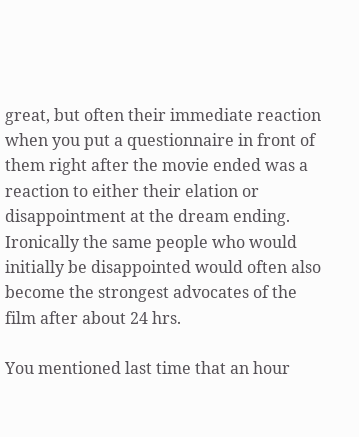great, but often their immediate reaction when you put a questionnaire in front of them right after the movie ended was a reaction to either their elation or disappointment at the dream ending. Ironically the same people who would initially be disappointed would often also become the strongest advocates of the film after about 24 hrs.

You mentioned last time that an hour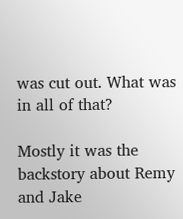was cut out. What was in all of that?

Mostly it was the backstory about Remy and Jake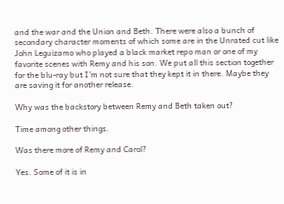and the war and the Union and Beth. There were also a bunch of secondary character moments of which some are in the Unrated cut like John Leguizamo who played a black market repo man or one of my favorite scenes with Remy and his son. We put all this section together for the blu-ray but I’m not sure that they kept it in there. Maybe they are saving it for another release.

Why was the backstory between Remy and Beth taken out?

Time among other things.

Was there more of Remy and Carol?

Yes. Some of it is in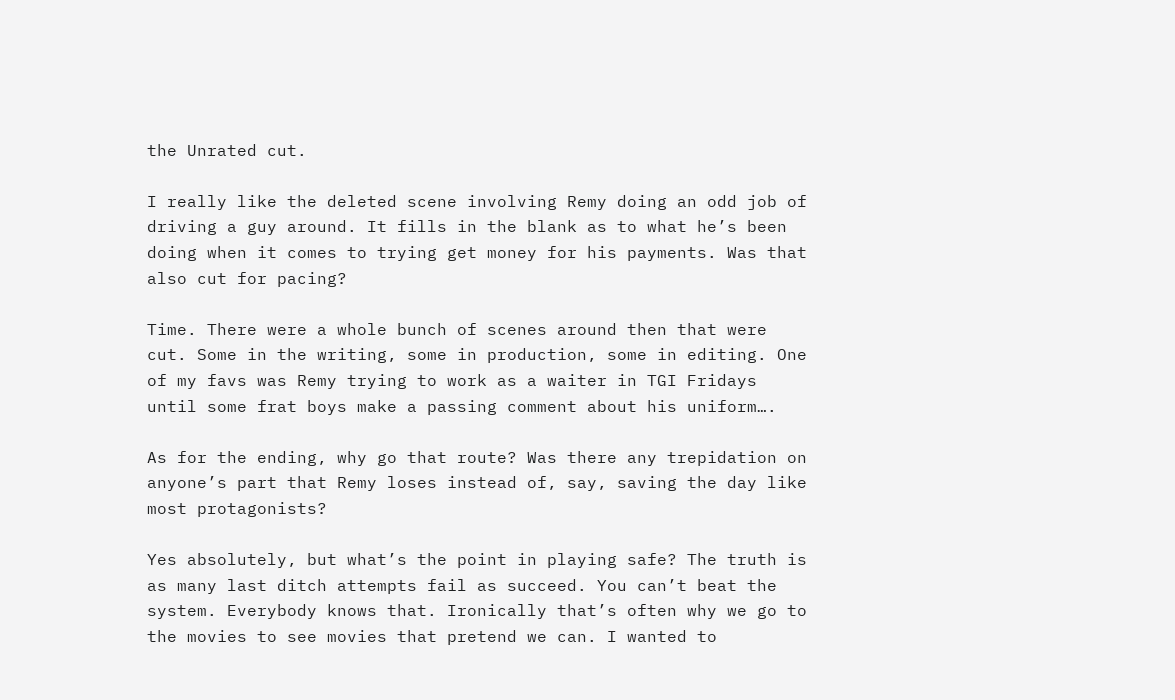the Unrated cut.

I really like the deleted scene involving Remy doing an odd job of driving a guy around. It fills in the blank as to what he’s been doing when it comes to trying get money for his payments. Was that also cut for pacing?

Time. There were a whole bunch of scenes around then that were cut. Some in the writing, some in production, some in editing. One of my favs was Remy trying to work as a waiter in TGI Fridays until some frat boys make a passing comment about his uniform….

As for the ending, why go that route? Was there any trepidation on anyone’s part that Remy loses instead of, say, saving the day like most protagonists?

Yes absolutely, but what’s the point in playing safe? The truth is as many last ditch attempts fail as succeed. You can’t beat the system. Everybody knows that. Ironically that’s often why we go to the movies to see movies that pretend we can. I wanted to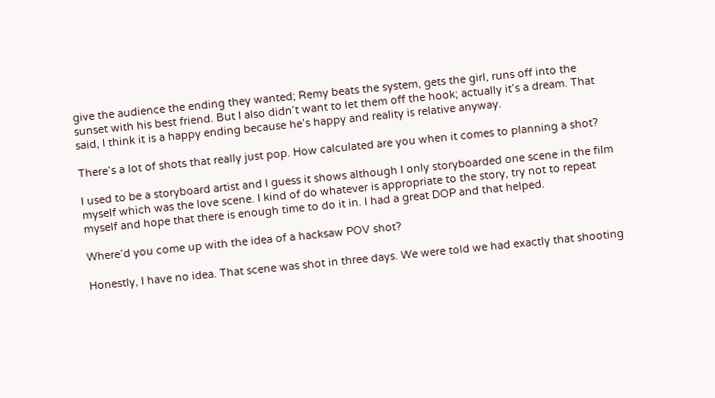give the audience the ending they wanted; Remy beats the system, gets the girl, runs off into the sunset with his best friend. But I also didn’t want to let them off the hook; actually it’s a dream. That said, I think it is a happy ending because he’s happy and reality is relative anyway.

There’s a lot of shots that really just pop. How calculated are you when it comes to planning a shot?

I used to be a storyboard artist and I guess it shows although I only storyboarded one scene in the film myself which was the love scene. I kind of do whatever is appropriate to the story, try not to repeat myself and hope that there is enough time to do it in. I had a great DOP and that helped.

Where’d you come up with the idea of a hacksaw POV shot?

Honestly, I have no idea. That scene was shot in three days. We were told we had exactly that shooting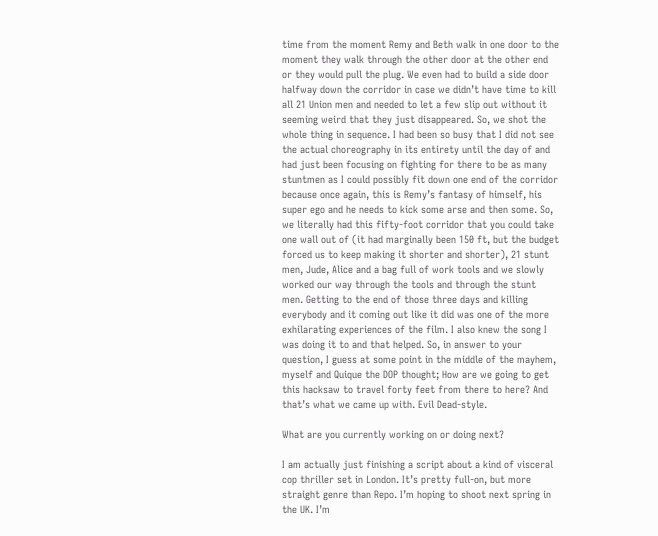time from the moment Remy and Beth walk in one door to the moment they walk through the other door at the other end or they would pull the plug. We even had to build a side door halfway down the corridor in case we didn’t have time to kill all 21 Union men and needed to let a few slip out without it seeming weird that they just disappeared. So, we shot the whole thing in sequence. I had been so busy that I did not see the actual choreography in its entirety until the day of and had just been focusing on fighting for there to be as many stuntmen as I could possibly fit down one end of the corridor because once again, this is Remy’s fantasy of himself, his super ego and he needs to kick some arse and then some. So, we literally had this fifty-foot corridor that you could take one wall out of (it had marginally been 150 ft, but the budget forced us to keep making it shorter and shorter), 21 stunt men, Jude, Alice and a bag full of work tools and we slowly worked our way through the tools and through the stunt men. Getting to the end of those three days and killing everybody and it coming out like it did was one of the more exhilarating experiences of the film. I also knew the song I was doing it to and that helped. So, in answer to your question, I guess at some point in the middle of the mayhem, myself and Quique the DOP thought; How are we going to get this hacksaw to travel forty feet from there to here? And that’s what we came up with. Evil Dead-style.

What are you currently working on or doing next?

I am actually just finishing a script about a kind of visceral cop thriller set in London. It’s pretty full-on, but more straight genre than Repo. I’m hoping to shoot next spring in the UK. I’m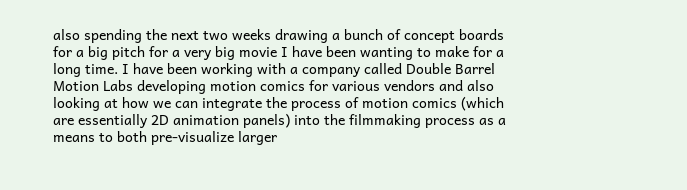also spending the next two weeks drawing a bunch of concept boards for a big pitch for a very big movie I have been wanting to make for a long time. I have been working with a company called Double Barrel Motion Labs developing motion comics for various vendors and also looking at how we can integrate the process of motion comics (which are essentially 2D animation panels) into the filmmaking process as a means to both pre-visualize larger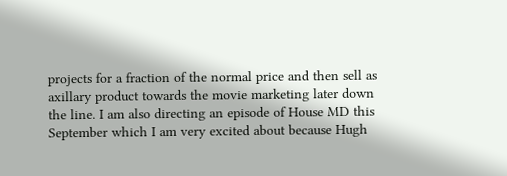projects for a fraction of the normal price and then sell as axillary product towards the movie marketing later down the line. I am also directing an episode of House MD this September which I am very excited about because Hugh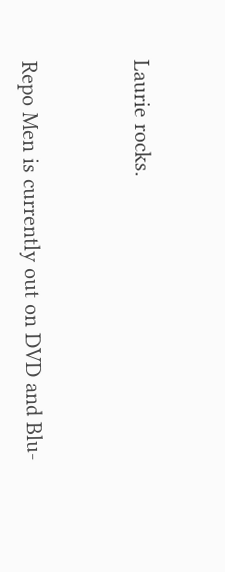Laurie rocks.


Repo Men is currently out on DVD and Blu-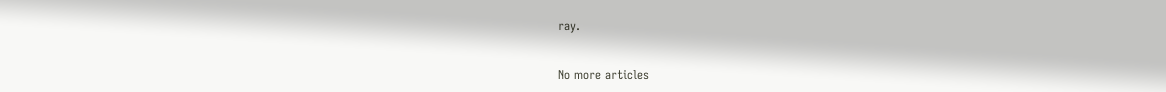ray.


No more articles